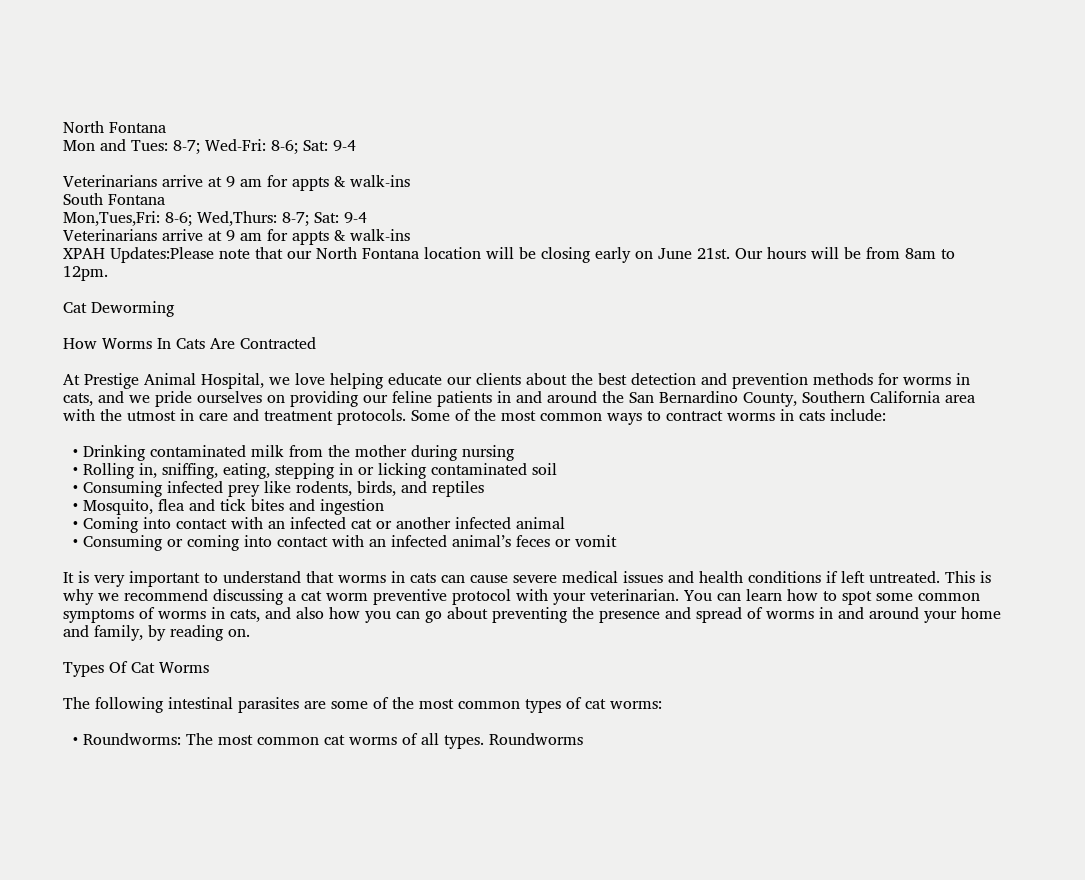North Fontana
Mon and Tues: 8-7; Wed-Fri: 8-6; Sat: 9-4

Veterinarians arrive at 9 am for appts & walk-ins
South Fontana
Mon,Tues,Fri: 8-6; Wed,Thurs: 8-7; Sat: 9-4
Veterinarians arrive at 9 am for appts & walk-ins
XPAH Updates:Please note that our North Fontana location will be closing early on June 21st. Our hours will be from 8am to 12pm.

Cat Deworming

How Worms In Cats Are Contracted

At Prestige Animal Hospital, we love helping educate our clients about the best detection and prevention methods for worms in cats, and we pride ourselves on providing our feline patients in and around the San Bernardino County, Southern California area with the utmost in care and treatment protocols. Some of the most common ways to contract worms in cats include:

  • Drinking contaminated milk from the mother during nursing
  • Rolling in, sniffing, eating, stepping in or licking contaminated soil
  • Consuming infected prey like rodents, birds, and reptiles
  • Mosquito, flea and tick bites and ingestion
  • Coming into contact with an infected cat or another infected animal
  • Consuming or coming into contact with an infected animal’s feces or vomit

It is very important to understand that worms in cats can cause severe medical issues and health conditions if left untreated. This is why we recommend discussing a cat worm preventive protocol with your veterinarian. You can learn how to spot some common symptoms of worms in cats, and also how you can go about preventing the presence and spread of worms in and around your home and family, by reading on.

Types Of Cat Worms

The following intestinal parasites are some of the most common types of cat worms:

  • Roundworms: The most common cat worms of all types. Roundworms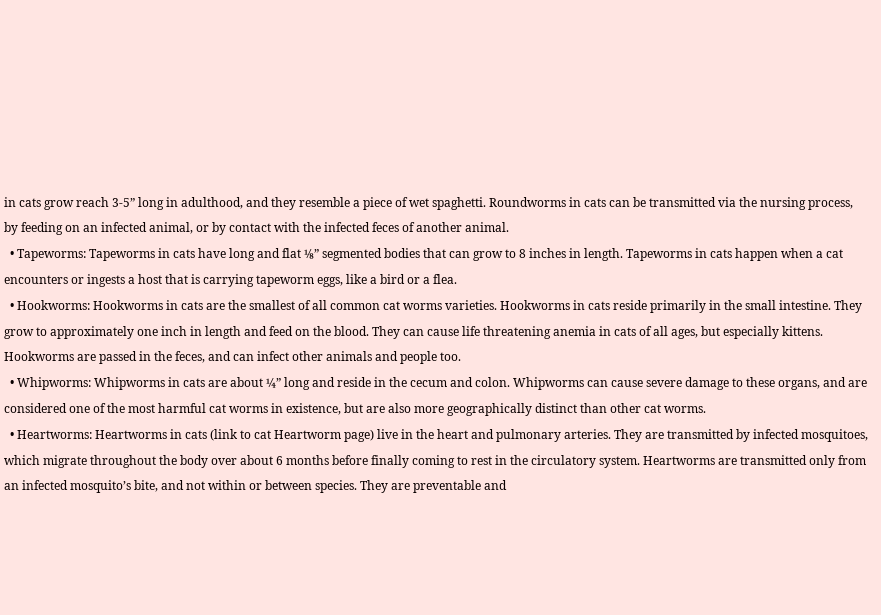in cats grow reach 3-5” long in adulthood, and they resemble a piece of wet spaghetti. Roundworms in cats can be transmitted via the nursing process, by feeding on an infected animal, or by contact with the infected feces of another animal.
  • Tapeworms: Tapeworms in cats have long and flat ⅛” segmented bodies that can grow to 8 inches in length. Tapeworms in cats happen when a cat encounters or ingests a host that is carrying tapeworm eggs, like a bird or a flea.
  • Hookworms: Hookworms in cats are the smallest of all common cat worms varieties. Hookworms in cats reside primarily in the small intestine. They grow to approximately one inch in length and feed on the blood. They can cause life threatening anemia in cats of all ages, but especially kittens. Hookworms are passed in the feces, and can infect other animals and people too.
  • Whipworms: Whipworms in cats are about ¼” long and reside in the cecum and colon. Whipworms can cause severe damage to these organs, and are considered one of the most harmful cat worms in existence, but are also more geographically distinct than other cat worms.
  • Heartworms: Heartworms in cats (link to cat Heartworm page) live in the heart and pulmonary arteries. They are transmitted by infected mosquitoes, which migrate throughout the body over about 6 months before finally coming to rest in the circulatory system. Heartworms are transmitted only from an infected mosquito’s bite, and not within or between species. They are preventable and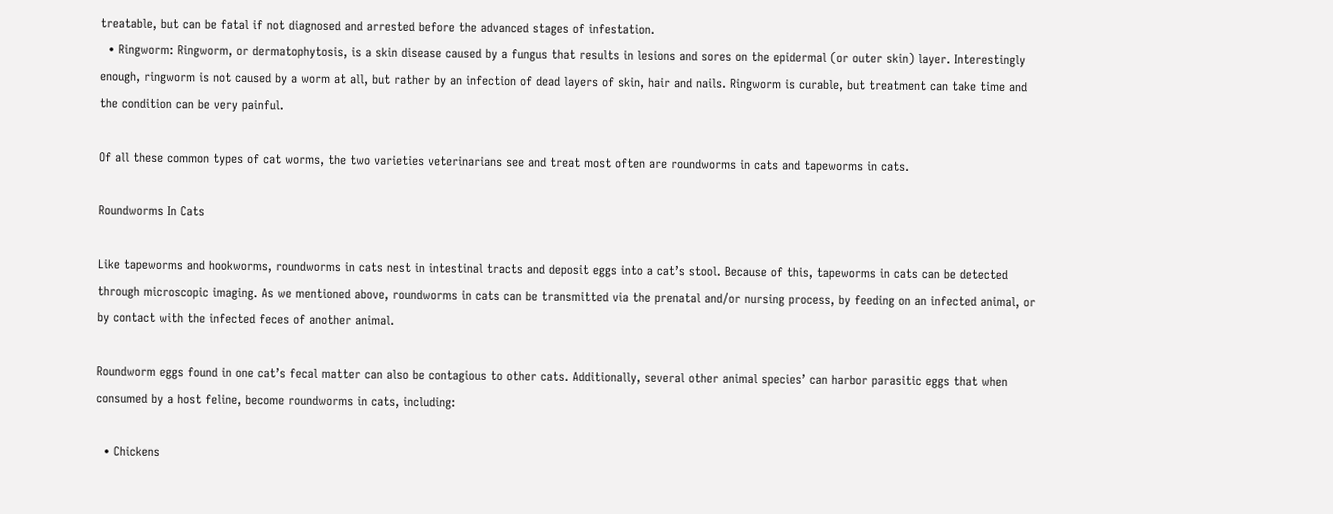treatable, but can be fatal if not diagnosed and arrested before the advanced stages of infestation.
  • Ringworm: Ringworm, or dermatophytosis, is a skin disease caused by a fungus that results in lesions and sores on the epidermal (or outer skin) layer. Interestingly enough, ringworm is not caused by a worm at all, but rather by an infection of dead layers of skin, hair and nails. Ringworm is curable, but treatment can take time and the condition can be very painful.

Of all these common types of cat worms, the two varieties veterinarians see and treat most often are roundworms in cats and tapeworms in cats.

Roundworms In Cats

Like tapeworms and hookworms, roundworms in cats nest in intestinal tracts and deposit eggs into a cat’s stool. Because of this, tapeworms in cats can be detected through microscopic imaging. As we mentioned above, roundworms in cats can be transmitted via the prenatal and/or nursing process, by feeding on an infected animal, or by contact with the infected feces of another animal.

Roundworm eggs found in one cat’s fecal matter can also be contagious to other cats. Additionally, several other animal species’ can harbor parasitic eggs that when consumed by a host feline, become roundworms in cats, including:

  • Chickens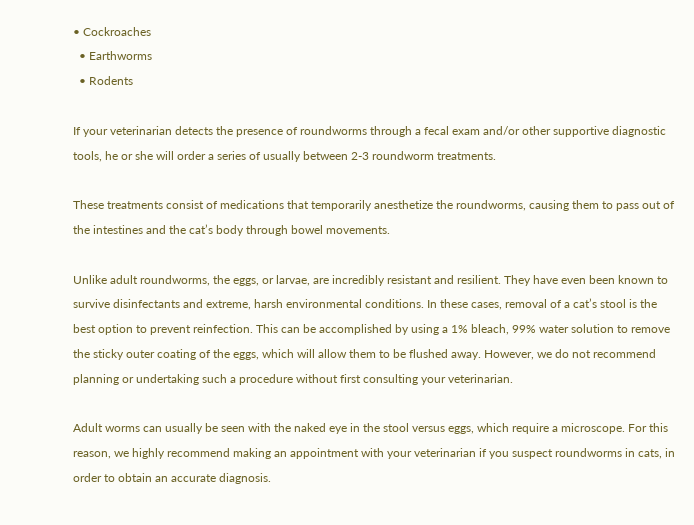• Cockroaches
  • Earthworms
  • Rodents

If your veterinarian detects the presence of roundworms through a fecal exam and/or other supportive diagnostic tools, he or she will order a series of usually between 2-3 roundworm treatments.

These treatments consist of medications that temporarily anesthetize the roundworms, causing them to pass out of the intestines and the cat’s body through bowel movements.

Unlike adult roundworms, the eggs, or larvae, are incredibly resistant and resilient. They have even been known to survive disinfectants and extreme, harsh environmental conditions. In these cases, removal of a cat’s stool is the best option to prevent reinfection. This can be accomplished by using a 1% bleach, 99% water solution to remove the sticky outer coating of the eggs, which will allow them to be flushed away. However, we do not recommend planning or undertaking such a procedure without first consulting your veterinarian.

Adult worms can usually be seen with the naked eye in the stool versus eggs, which require a microscope. For this reason, we highly recommend making an appointment with your veterinarian if you suspect roundworms in cats, in order to obtain an accurate diagnosis.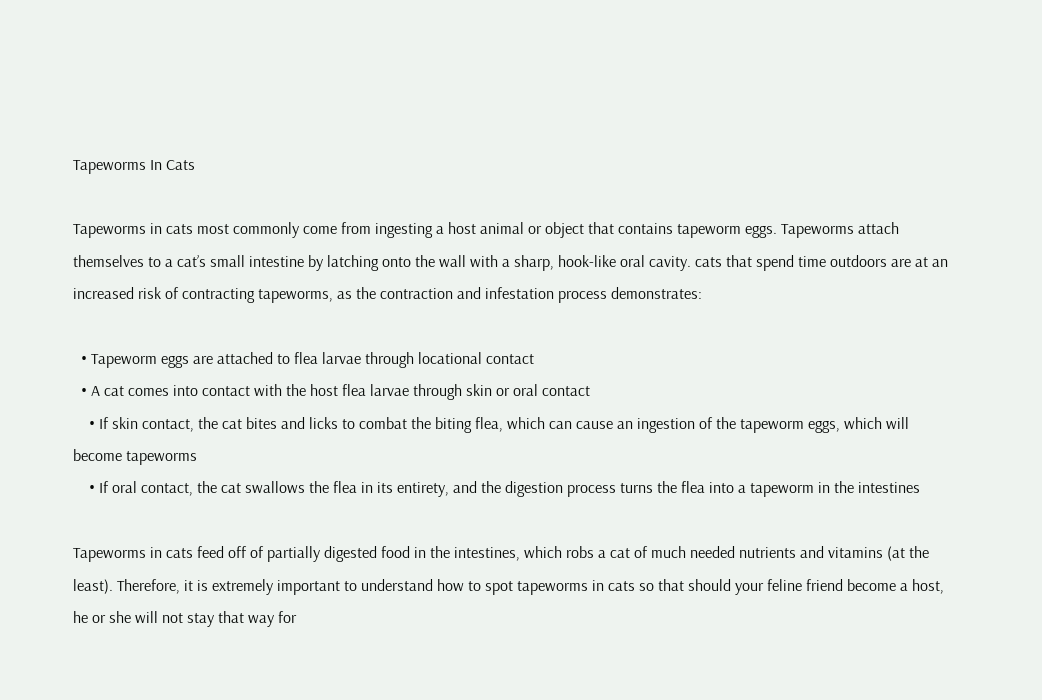Tapeworms In Cats

Tapeworms in cats most commonly come from ingesting a host animal or object that contains tapeworm eggs. Tapeworms attach themselves to a cat’s small intestine by latching onto the wall with a sharp, hook-like oral cavity. cats that spend time outdoors are at an increased risk of contracting tapeworms, as the contraction and infestation process demonstrates:

  • Tapeworm eggs are attached to flea larvae through locational contact
  • A cat comes into contact with the host flea larvae through skin or oral contact
    • If skin contact, the cat bites and licks to combat the biting flea, which can cause an ingestion of the tapeworm eggs, which will become tapeworms
    • If oral contact, the cat swallows the flea in its entirety, and the digestion process turns the flea into a tapeworm in the intestines

Tapeworms in cats feed off of partially digested food in the intestines, which robs a cat of much needed nutrients and vitamins (at the least). Therefore, it is extremely important to understand how to spot tapeworms in cats so that should your feline friend become a host, he or she will not stay that way for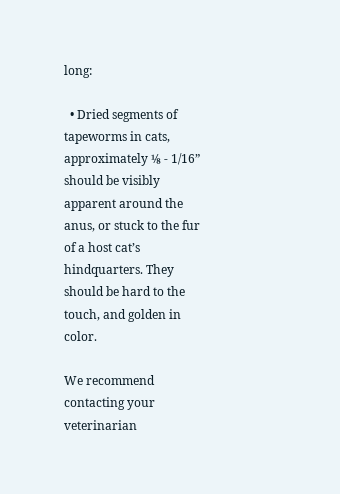long:

  • Dried segments of tapeworms in cats, approximately ⅛ - 1/16” should be visibly apparent around the anus, or stuck to the fur of a host cat’s hindquarters. They should be hard to the touch, and golden in color.

We recommend contacting your veterinarian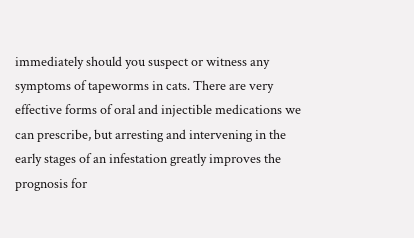immediately should you suspect or witness any symptoms of tapeworms in cats. There are very effective forms of oral and injectible medications we can prescribe, but arresting and intervening in the early stages of an infestation greatly improves the prognosis for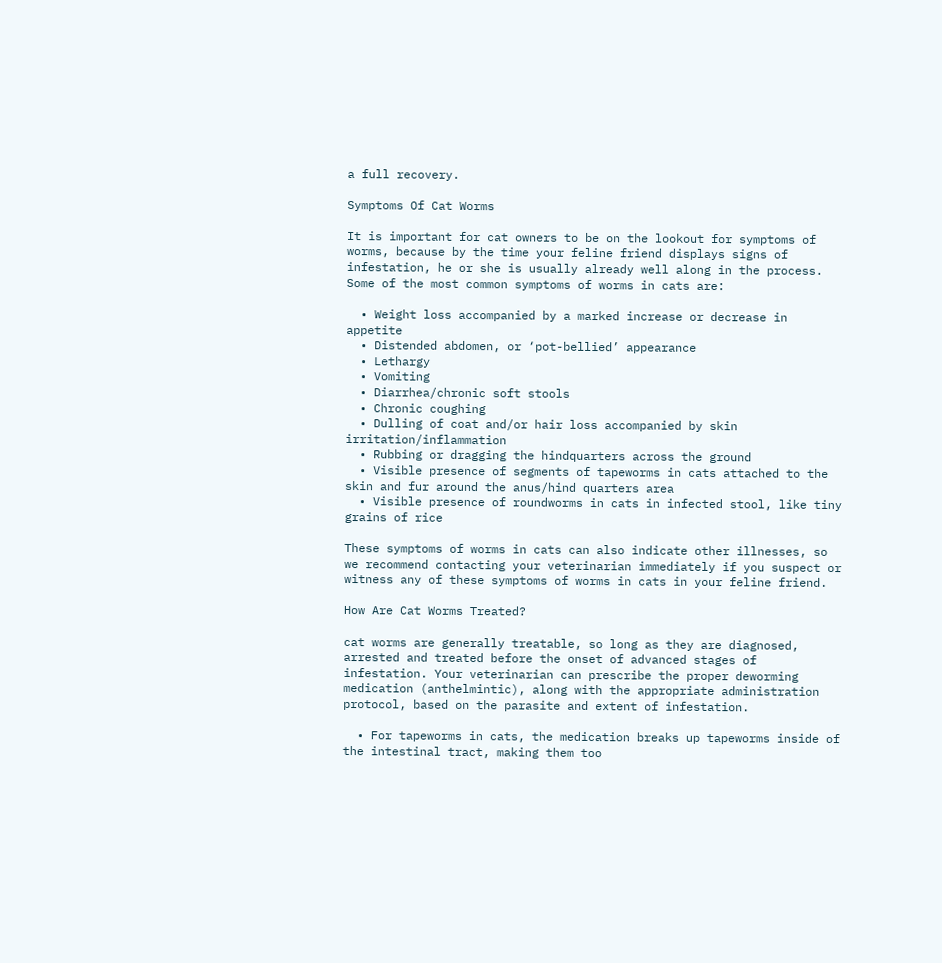a full recovery.

Symptoms Of Cat Worms

It is important for cat owners to be on the lookout for symptoms of worms, because by the time your feline friend displays signs of infestation, he or she is usually already well along in the process. Some of the most common symptoms of worms in cats are:

  • Weight loss accompanied by a marked increase or decrease in appetite
  • Distended abdomen, or ‘pot-bellied’ appearance
  • Lethargy
  • Vomiting
  • Diarrhea/chronic soft stools
  • Chronic coughing
  • Dulling of coat and/or hair loss accompanied by skin irritation/inflammation
  • Rubbing or dragging the hindquarters across the ground
  • Visible presence of segments of tapeworms in cats attached to the skin and fur around the anus/hind quarters area
  • Visible presence of roundworms in cats in infected stool, like tiny grains of rice

These symptoms of worms in cats can also indicate other illnesses, so we recommend contacting your veterinarian immediately if you suspect or witness any of these symptoms of worms in cats in your feline friend.

How Are Cat Worms Treated?

cat worms are generally treatable, so long as they are diagnosed, arrested and treated before the onset of advanced stages of infestation. Your veterinarian can prescribe the proper deworming medication (anthelmintic), along with the appropriate administration protocol, based on the parasite and extent of infestation.

  • For tapeworms in cats, the medication breaks up tapeworms inside of the intestinal tract, making them too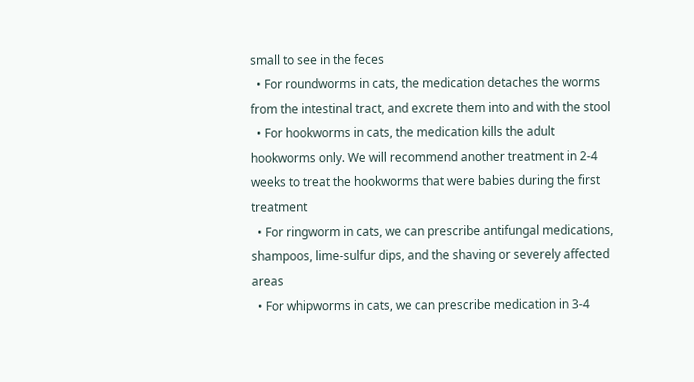small to see in the feces
  • For roundworms in cats, the medication detaches the worms from the intestinal tract, and excrete them into and with the stool
  • For hookworms in cats, the medication kills the adult hookworms only. We will recommend another treatment in 2-4 weeks to treat the hookworms that were babies during the first treatment
  • For ringworm in cats, we can prescribe antifungal medications, shampoos, lime-sulfur dips, and the shaving or severely affected areas
  • For whipworms in cats, we can prescribe medication in 3-4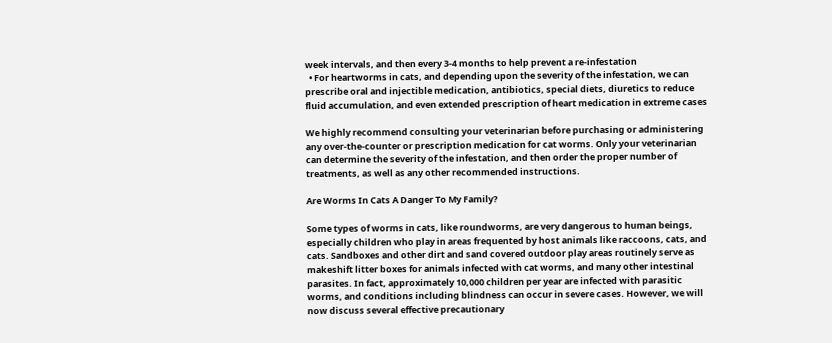week intervals, and then every 3-4 months to help prevent a re-infestation
  • For heartworms in cats, and depending upon the severity of the infestation, we can prescribe oral and injectible medication, antibiotics, special diets, diuretics to reduce fluid accumulation, and even extended prescription of heart medication in extreme cases

We highly recommend consulting your veterinarian before purchasing or administering any over-the-counter or prescription medication for cat worms. Only your veterinarian can determine the severity of the infestation, and then order the proper number of treatments, as well as any other recommended instructions.

Are Worms In Cats A Danger To My Family?

Some types of worms in cats, like roundworms, are very dangerous to human beings, especially children who play in areas frequented by host animals like raccoons, cats, and cats. Sandboxes and other dirt and sand covered outdoor play areas routinely serve as makeshift litter boxes for animals infected with cat worms, and many other intestinal parasites. In fact, approximately 10,000 children per year are infected with parasitic worms, and conditions including blindness can occur in severe cases. However, we will now discuss several effective precautionary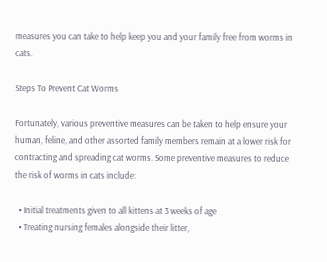measures you can take to help keep you and your family free from worms in cats.

Steps To Prevent Cat Worms

Fortunately, various preventive measures can be taken to help ensure your human, feline, and other assorted family members remain at a lower risk for contracting and spreading cat worms. Some preventive measures to reduce the risk of worms in cats include:

  • Initial treatments given to all kittens at 3 weeks of age
  • Treating nursing females alongside their litter,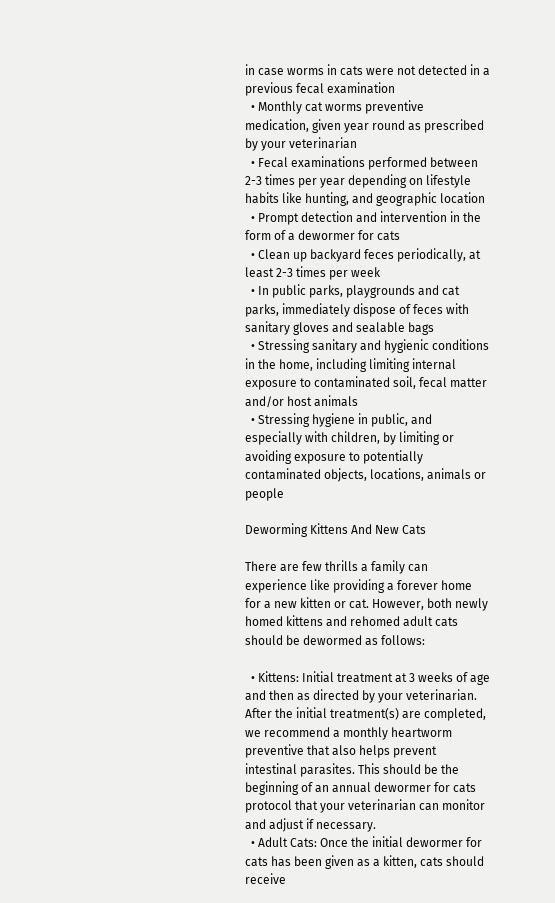in case worms in cats were not detected in a previous fecal examination
  • Monthly cat worms preventive medication, given year round as prescribed by your veterinarian
  • Fecal examinations performed between 2-3 times per year depending on lifestyle habits like hunting, and geographic location
  • Prompt detection and intervention in the form of a dewormer for cats
  • Clean up backyard feces periodically, at least 2-3 times per week
  • In public parks, playgrounds and cat parks, immediately dispose of feces with sanitary gloves and sealable bags
  • Stressing sanitary and hygienic conditions in the home, including limiting internal exposure to contaminated soil, fecal matter and/or host animals
  • Stressing hygiene in public, and especially with children, by limiting or avoiding exposure to potentially contaminated objects, locations, animals or people

Deworming Kittens And New Cats

There are few thrills a family can experience like providing a forever home for a new kitten or cat. However, both newly homed kittens and rehomed adult cats should be dewormed as follows:

  • Kittens: Initial treatment at 3 weeks of age and then as directed by your veterinarian. After the initial treatment(s) are completed, we recommend a monthly heartworm preventive that also helps prevent intestinal parasites. This should be the beginning of an annual dewormer for cats protocol that your veterinarian can monitor and adjust if necessary.
  • Adult Cats: Once the initial dewormer for cats has been given as a kitten, cats should receive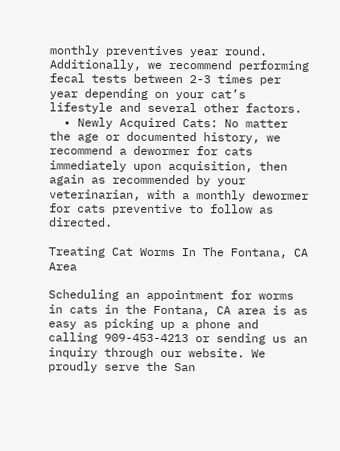monthly preventives year round. Additionally, we recommend performing fecal tests between 2-3 times per year depending on your cat’s lifestyle and several other factors.
  • Newly Acquired Cats: No matter the age or documented history, we recommend a dewormer for cats immediately upon acquisition, then again as recommended by your veterinarian, with a monthly dewormer for cats preventive to follow as directed.

Treating Cat Worms In The Fontana, CA Area

Scheduling an appointment for worms in cats in the Fontana, CA area is as easy as picking up a phone and calling 909-453-4213 or sending us an inquiry through our website. We proudly serve the San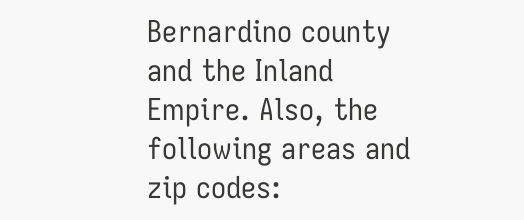Bernardino county and the Inland Empire. Also, the following areas and zip codes: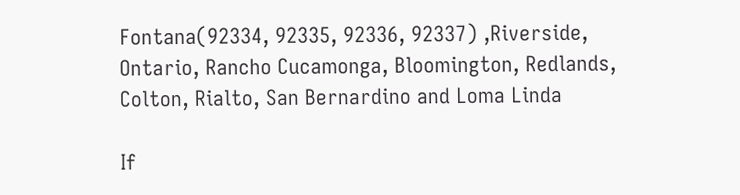Fontana(92334, 92335, 92336, 92337) ,Riverside, Ontario, Rancho Cucamonga, Bloomington, Redlands, Colton, Rialto, San Bernardino and Loma Linda

If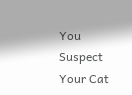You Suspect Your Cat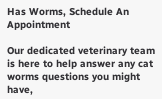Has Worms, Schedule An Appointment

Our dedicated veterinary team is here to help answer any cat worms questions you might have,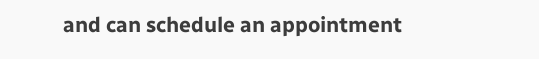and can schedule an appointment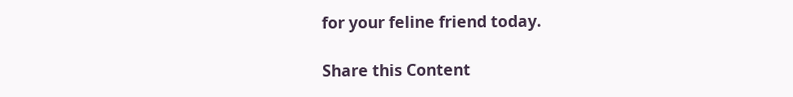for your feline friend today.

Share this Content